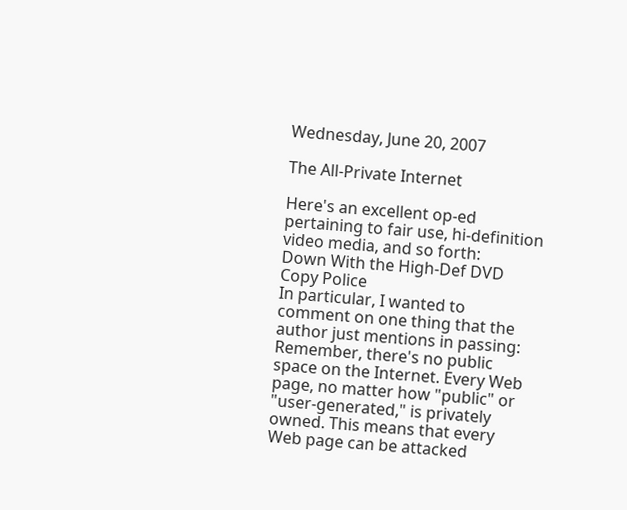Wednesday, June 20, 2007

The All-Private Internet

Here's an excellent op-ed pertaining to fair use, hi-definition video media, and so forth:
Down With the High-Def DVD Copy Police
In particular, I wanted to comment on one thing that the author just mentions in passing:
Remember, there's no public space on the Internet. Every Web page, no matter how "public" or "user-generated," is privately owned. This means that every Web page can be attacked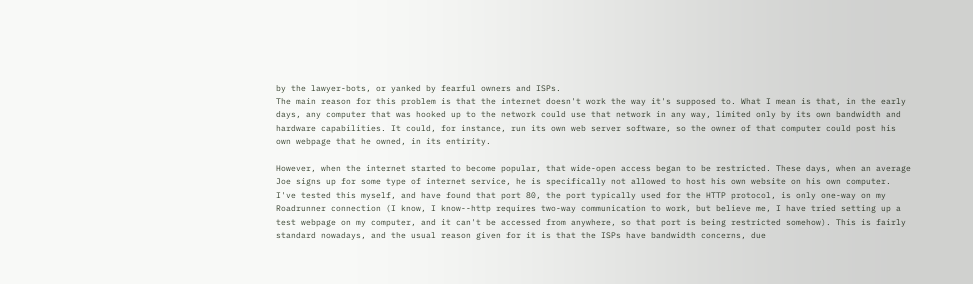by the lawyer-bots, or yanked by fearful owners and ISPs.
The main reason for this problem is that the internet doesn't work the way it's supposed to. What I mean is that, in the early days, any computer that was hooked up to the network could use that network in any way, limited only by its own bandwidth and hardware capabilities. It could, for instance, run its own web server software, so the owner of that computer could post his own webpage that he owned, in its entirity.

However, when the internet started to become popular, that wide-open access began to be restricted. These days, when an average Joe signs up for some type of internet service, he is specifically not allowed to host his own website on his own computer. I've tested this myself, and have found that port 80, the port typically used for the HTTP protocol, is only one-way on my Roadrunner connection (I know, I know--http requires two-way communication to work, but believe me, I have tried setting up a test webpage on my computer, and it can't be accessed from anywhere, so that port is being restricted somehow). This is fairly standard nowadays, and the usual reason given for it is that the ISPs have bandwidth concerns, due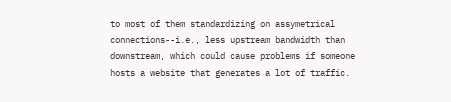to most of them standardizing on assymetrical connections--i.e., less upstream bandwidth than downstream, which could cause problems if someone hosts a website that generates a lot of traffic.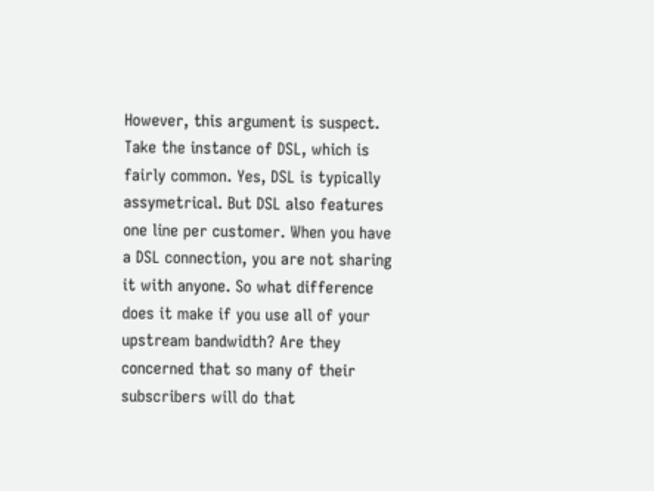However, this argument is suspect. Take the instance of DSL, which is fairly common. Yes, DSL is typically assymetrical. But DSL also features one line per customer. When you have a DSL connection, you are not sharing it with anyone. So what difference does it make if you use all of your upstream bandwidth? Are they concerned that so many of their subscribers will do that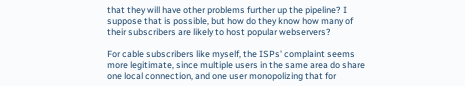that they will have other problems further up the pipeline? I suppose that is possible, but how do they know how many of their subscribers are likely to host popular webservers?

For cable subscribers like myself, the ISPs' complaint seems more legitimate, since multiple users in the same area do share one local connection, and one user monopolizing that for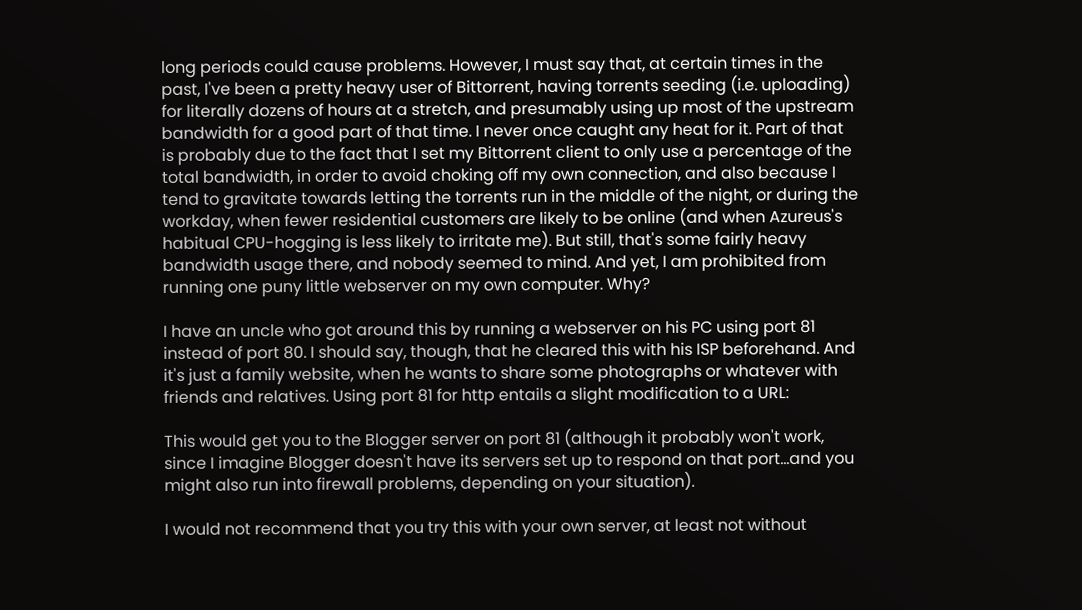long periods could cause problems. However, I must say that, at certain times in the past, I've been a pretty heavy user of Bittorrent, having torrents seeding (i.e. uploading) for literally dozens of hours at a stretch, and presumably using up most of the upstream bandwidth for a good part of that time. I never once caught any heat for it. Part of that is probably due to the fact that I set my Bittorrent client to only use a percentage of the total bandwidth, in order to avoid choking off my own connection, and also because I tend to gravitate towards letting the torrents run in the middle of the night, or during the workday, when fewer residential customers are likely to be online (and when Azureus's habitual CPU-hogging is less likely to irritate me). But still, that's some fairly heavy bandwidth usage there, and nobody seemed to mind. And yet, I am prohibited from running one puny little webserver on my own computer. Why?

I have an uncle who got around this by running a webserver on his PC using port 81 instead of port 80. I should say, though, that he cleared this with his ISP beforehand. And it's just a family website, when he wants to share some photographs or whatever with friends and relatives. Using port 81 for http entails a slight modification to a URL:

This would get you to the Blogger server on port 81 (although it probably won't work, since I imagine Blogger doesn't have its servers set up to respond on that port...and you might also run into firewall problems, depending on your situation).

I would not recommend that you try this with your own server, at least not without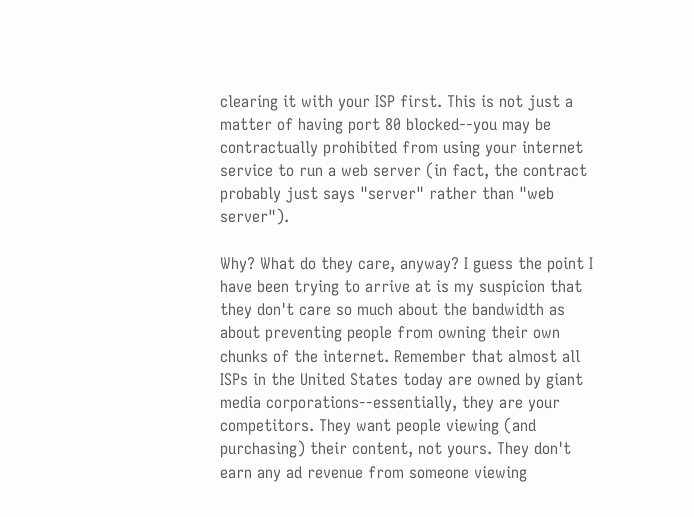clearing it with your ISP first. This is not just a matter of having port 80 blocked--you may be contractually prohibited from using your internet service to run a web server (in fact, the contract probably just says "server" rather than "web server").

Why? What do they care, anyway? I guess the point I have been trying to arrive at is my suspicion that they don't care so much about the bandwidth as about preventing people from owning their own chunks of the internet. Remember that almost all ISPs in the United States today are owned by giant media corporations--essentially, they are your competitors. They want people viewing (and purchasing) their content, not yours. They don't earn any ad revenue from someone viewing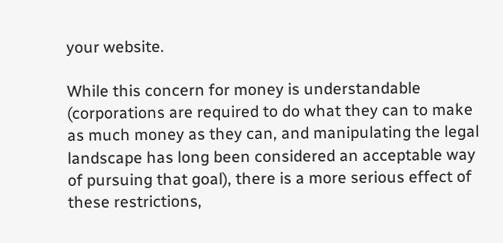your website.

While this concern for money is understandable (corporations are required to do what they can to make as much money as they can, and manipulating the legal landscape has long been considered an acceptable way of pursuing that goal), there is a more serious effect of these restrictions,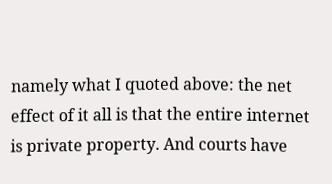namely what I quoted above: the net effect of it all is that the entire internet is private property. And courts have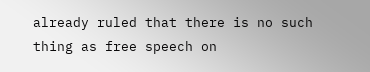already ruled that there is no such thing as free speech on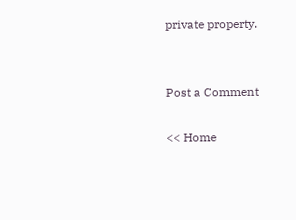private property.


Post a Comment

<< Home